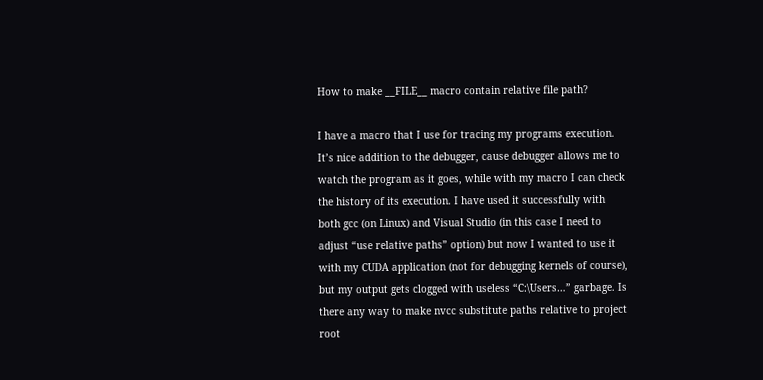How to make __FILE__ macro contain relative file path?

I have a macro that I use for tracing my programs execution. It’s nice addition to the debugger, cause debugger allows me to watch the program as it goes, while with my macro I can check the history of its execution. I have used it successfully with both gcc (on Linux) and Visual Studio (in this case I need to adjust “use relative paths” option) but now I wanted to use it with my CUDA application (not for debugging kernels of course), but my output gets clogged with useless “C:\Users…” garbage. Is there any way to make nvcc substitute paths relative to project root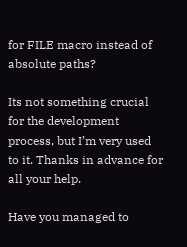for FILE macro instead of absolute paths?

Its not something crucial for the development process, but I’m very used to it. Thanks in advance for all your help.

Have you managed to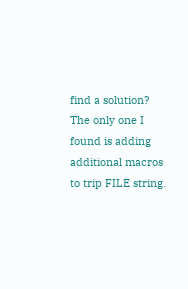find a solution?
The only one I found is adding additional macros to trip FILE string.